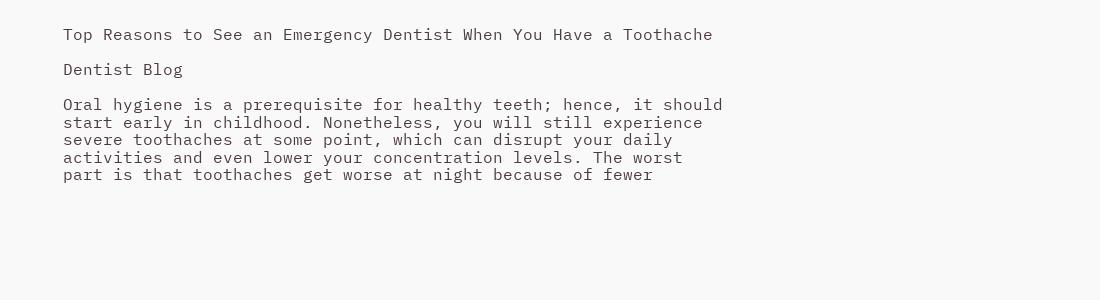Top Reasons to See an Emergency Dentist When You Have a Toothache

Dentist Blog

Oral hygiene is a prerequisite for healthy teeth; hence, it should start early in childhood. Nonetheless, you will still experience severe toothaches at some point, which can disrupt your daily activities and even lower your concentration levels. The worst part is that toothaches get worse at night because of fewer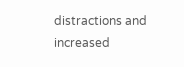distractions and increased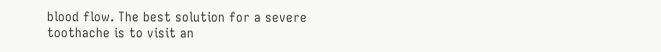blood flow. The best solution for a severe toothache is to visit an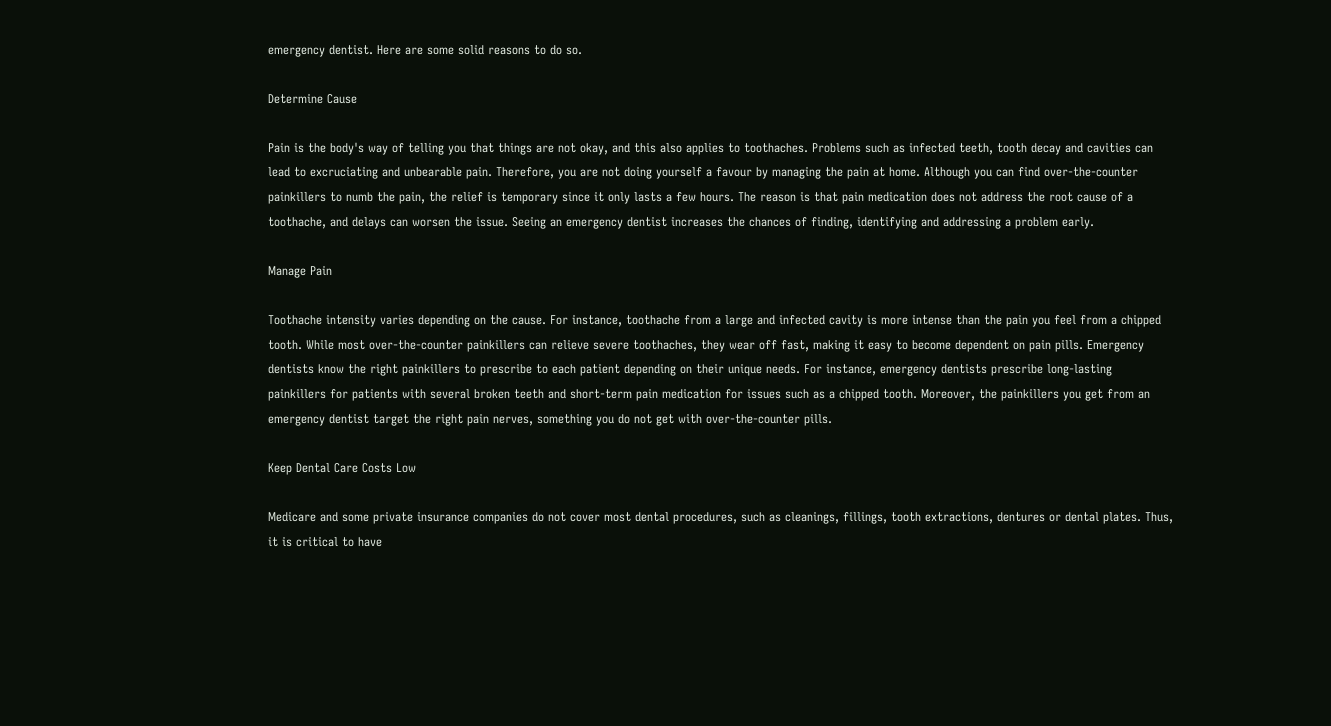emergency dentist. Here are some solid reasons to do so.

Determine Cause

Pain is the body's way of telling you that things are not okay, and this also applies to toothaches. Problems such as infected teeth, tooth decay and cavities can lead to excruciating and unbearable pain. Therefore, you are not doing yourself a favour by managing the pain at home. Although you can find over-the-counter painkillers to numb the pain, the relief is temporary since it only lasts a few hours. The reason is that pain medication does not address the root cause of a toothache, and delays can worsen the issue. Seeing an emergency dentist increases the chances of finding, identifying and addressing a problem early.

Manage Pain

Toothache intensity varies depending on the cause. For instance, toothache from a large and infected cavity is more intense than the pain you feel from a chipped tooth. While most over-the-counter painkillers can relieve severe toothaches, they wear off fast, making it easy to become dependent on pain pills. Emergency dentists know the right painkillers to prescribe to each patient depending on their unique needs. For instance, emergency dentists prescribe long-lasting painkillers for patients with several broken teeth and short-term pain medication for issues such as a chipped tooth. Moreover, the painkillers you get from an emergency dentist target the right pain nerves, something you do not get with over-the-counter pills.

Keep Dental Care Costs Low

Medicare and some private insurance companies do not cover most dental procedures, such as cleanings, fillings, tooth extractions, dentures or dental plates. Thus, it is critical to have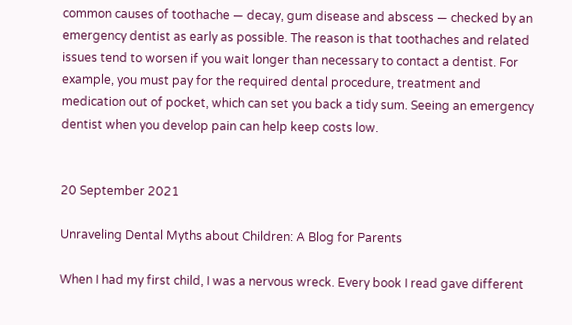common causes of toothache — decay, gum disease and abscess — checked by an emergency dentist as early as possible. The reason is that toothaches and related issues tend to worsen if you wait longer than necessary to contact a dentist. For example, you must pay for the required dental procedure, treatment and medication out of pocket, which can set you back a tidy sum. Seeing an emergency dentist when you develop pain can help keep costs low.


20 September 2021

Unraveling Dental Myths about Children: A Blog for Parents

When I had my first child, I was a nervous wreck. Every book I read gave different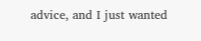advice, and I just wanted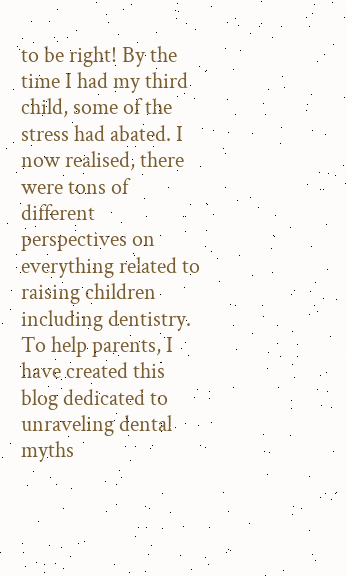to be right! By the time I had my third child, some of the stress had abated. I now realised, there were tons of different perspectives on everything related to raising children including dentistry. To help parents, I have created this blog dedicated to unraveling dental myths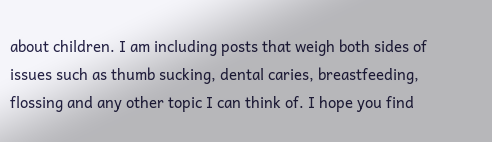about children. I am including posts that weigh both sides of issues such as thumb sucking, dental caries, breastfeeding, flossing and any other topic I can think of. I hope you find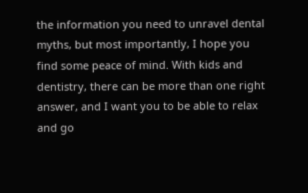the information you need to unravel dental myths, but most importantly, I hope you find some peace of mind. With kids and dentistry, there can be more than one right answer, and I want you to be able to relax and go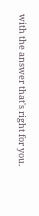with the answer that's right for you.